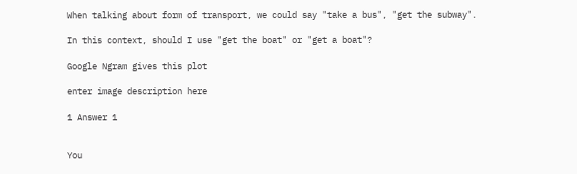When talking about form of transport, we could say "take a bus", "get the subway".

In this context, should I use "get the boat" or "get a boat"?

Google Ngram gives this plot

enter image description here

1 Answer 1


You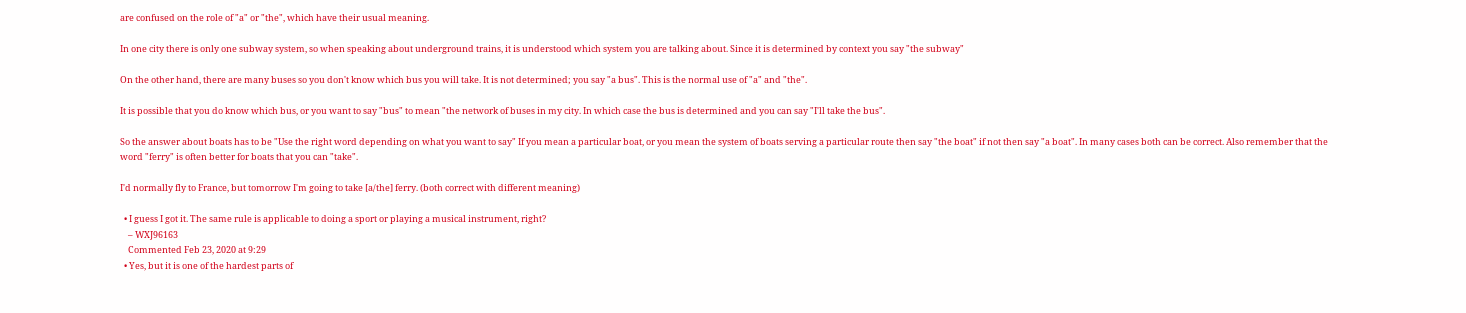are confused on the role of "a" or "the", which have their usual meaning.

In one city there is only one subway system, so when speaking about underground trains, it is understood which system you are talking about. Since it is determined by context you say "the subway"

On the other hand, there are many buses so you don't know which bus you will take. It is not determined; you say "a bus". This is the normal use of "a" and "the".

It is possible that you do know which bus, or you want to say "bus" to mean "the network of buses in my city. In which case the bus is determined and you can say "I'll take the bus".

So the answer about boats has to be "Use the right word depending on what you want to say" If you mean a particular boat, or you mean the system of boats serving a particular route then say "the boat" if not then say "a boat". In many cases both can be correct. Also remember that the word "ferry" is often better for boats that you can "take".

I'd normally fly to France, but tomorrow I'm going to take [a/the] ferry. (both correct with different meaning)

  • I guess I got it. The same rule is applicable to doing a sport or playing a musical instrument, right?
    – WXJ96163
    Commented Feb 23, 2020 at 9:29
  • Yes, but it is one of the hardest parts of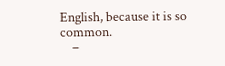English, because it is so common.
    –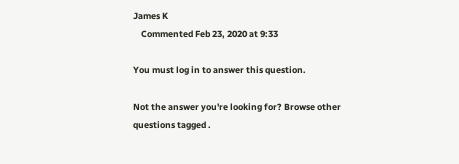James K
    Commented Feb 23, 2020 at 9:33

You must log in to answer this question.

Not the answer you're looking for? Browse other questions tagged .